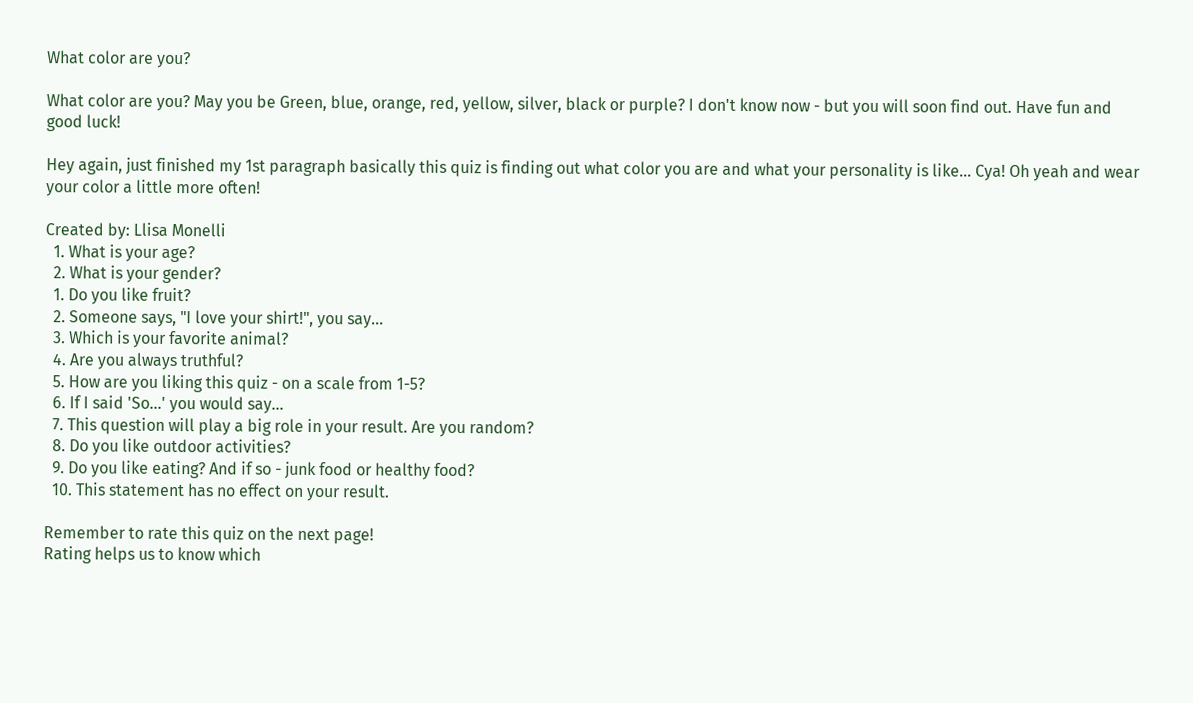What color are you?

What color are you? May you be Green, blue, orange, red, yellow, silver, black or purple? I don't know now - but you will soon find out. Have fun and good luck!

Hey again, just finished my 1st paragraph basically this quiz is finding out what color you are and what your personality is like... Cya! Oh yeah and wear your color a little more often!

Created by: Llisa Monelli
  1. What is your age?
  2. What is your gender?
  1. Do you like fruit?
  2. Someone says, "I love your shirt!", you say...
  3. Which is your favorite animal?
  4. Are you always truthful?
  5. How are you liking this quiz - on a scale from 1-5?
  6. If I said 'So...' you would say...
  7. This question will play a big role in your result. Are you random?
  8. Do you like outdoor activities?
  9. Do you like eating? And if so - junk food or healthy food?
  10. This statement has no effect on your result.

Remember to rate this quiz on the next page!
Rating helps us to know which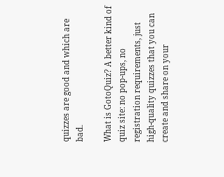quizzes are good and which are bad.

What is GotoQuiz? A better kind of quiz site: no pop-ups, no registration requirements, just high-quality quizzes that you can create and share on your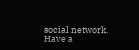social network. Have a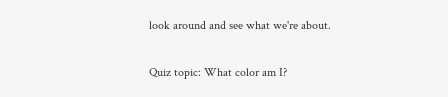look around and see what we're about.

Quiz topic: What color am I?